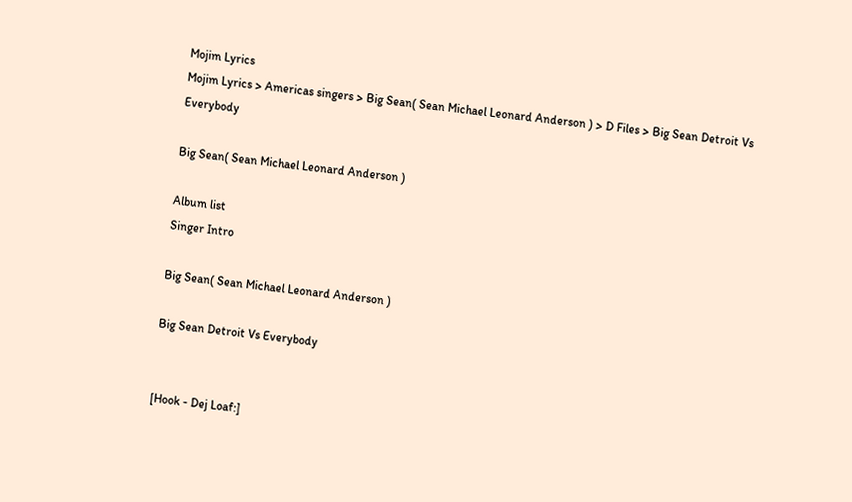Mojim Lyrics
Mojim Lyrics > Americas singers > Big Sean( Sean Michael Leonard Anderson ) > D Files > Big Sean Detroit Vs Everybody

Big Sean( Sean Michael Leonard Anderson )

Album list
Singer Intro

Big Sean( Sean Michael Leonard Anderson )

Big Sean Detroit Vs Everybody


[Hook - Dej Loaf:]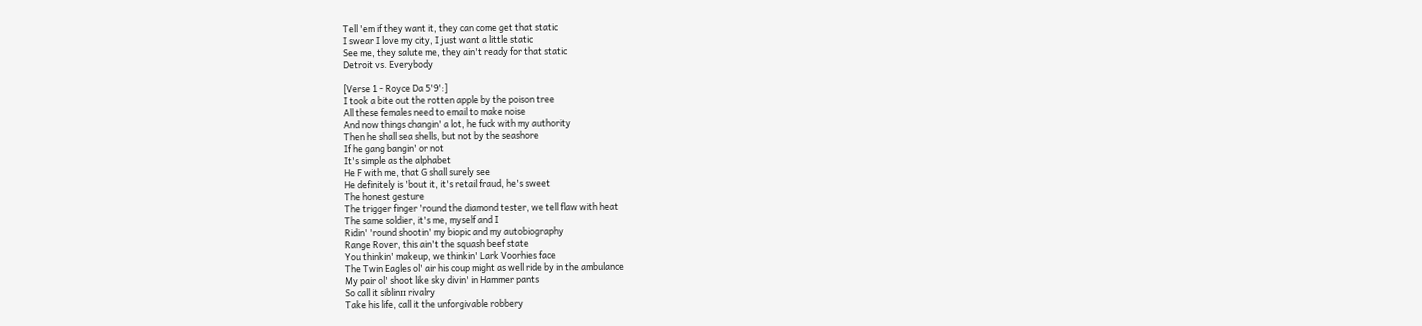Tell 'em if they want it, they can come get that static
I swear I love my city, I just want a little static
See me, they salute me, they ain't ready for that static
Detroit vs. Everybody

[Verse 1 - Royce Da 5'9':]
I took a bite out the rotten apple by the poison tree
All these females need to email to make noise
And now things changin' a lot, he fuck with my authority
Then he shall sea shells, but not by the seashore
If he gang bangin' or not
It's simple as the alphabet
He F with me, that G shall surely see
He definitely is 'bout it, it's retail fraud, he's sweet
The honest gesture
The trigger finger 'round the diamond tester, we tell flaw with heat
The same soldier, it's me, myself and I
Ridin' 'round shootin' my biopic and my autobiography
Range Rover, this ain't the squash beef state
You thinkin' makeup, we thinkin' Lark Voorhies face
The Twin Eagles ol' air his coup might as well ride by in the ambulance
My pair ol' shoot like sky divin' in Hammer pants
So call it siblinп rivalry
Take his life, call it the unforgivable robbery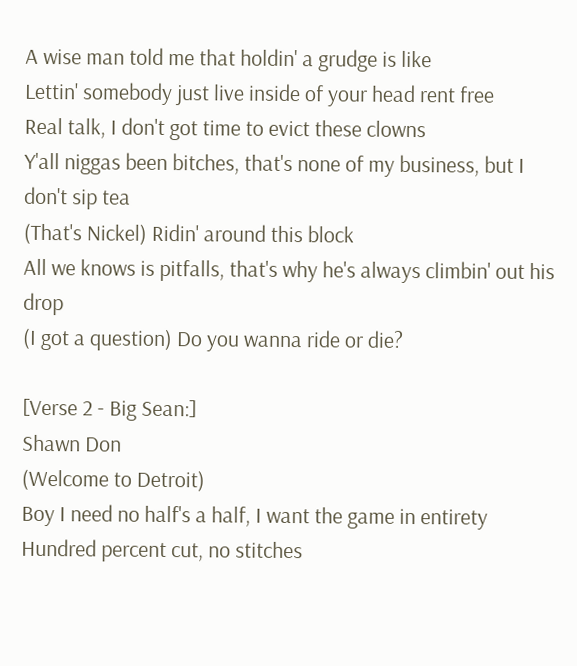A wise man told me that holdin' a grudge is like
Lettin' somebody just live inside of your head rent free
Real talk, I don't got time to evict these clowns
Y'all niggas been bitches, that's none of my business, but I don't sip tea
(That's Nickel) Ridin' around this block
All we knows is pitfalls, that's why he's always climbin' out his drop
(I got a question) Do you wanna ride or die?

[Verse 2 - Big Sean:]
Shawn Don
(Welcome to Detroit)
Boy I need no half's a half, I want the game in entirety
Hundred percent cut, no stitches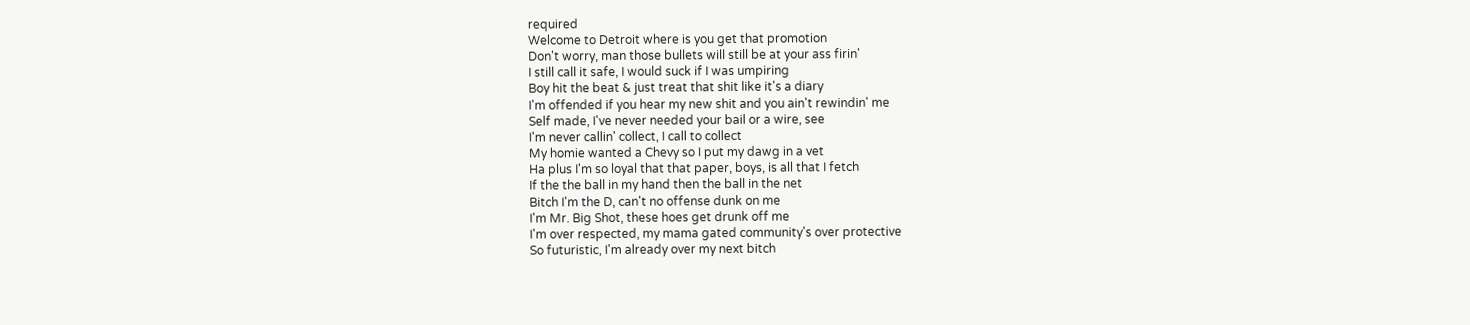required
Welcome to Detroit where is you get that promotion
Don't worry, man those bullets will still be at your ass firin'
I still call it safe, I would suck if I was umpiring
Boy hit the beat & just treat that shit like it's a diary
I'm offended if you hear my new shit and you ain't rewindin' me
Self made, I've never needed your bail or a wire, see
I'm never callin' collect, I call to collect
My homie wanted a Chevy so I put my dawg in a vet
Ha plus I'm so loyal that that paper, boys, is all that I fetch
If the the ball in my hand then the ball in the net
Bitch I'm the D, can't no offense dunk on me
I'm Mr. Big Shot, these hoes get drunk off me
I'm over respected, my mama gated community's over protective
So futuristic, I'm already over my next bitch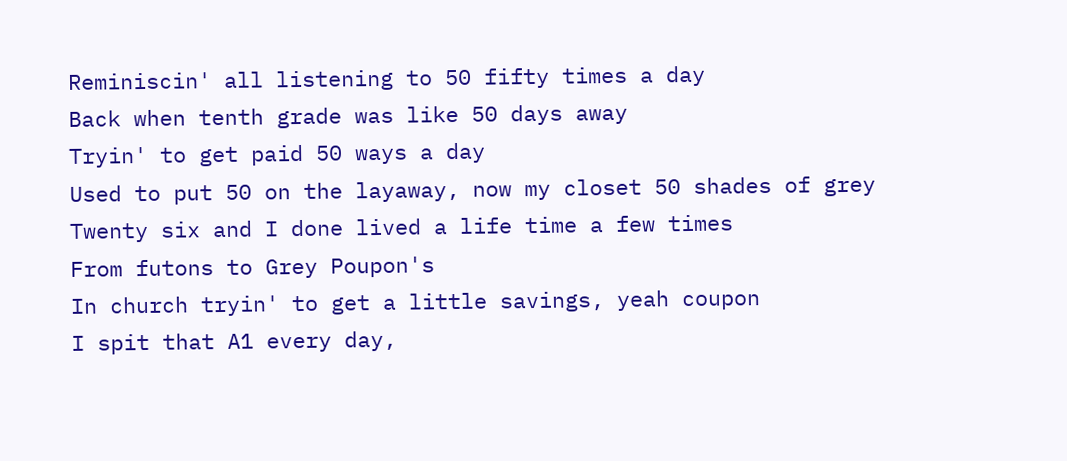Reminiscin' all listening to 50 fifty times a day
Back when tenth grade was like 50 days away
Tryin' to get paid 50 ways a day
Used to put 50 on the layaway, now my closet 50 shades of grey
Twenty six and I done lived a life time a few times
From futons to Grey Poupon's
In church tryin' to get a little savings, yeah coupon
I spit that A1 every day,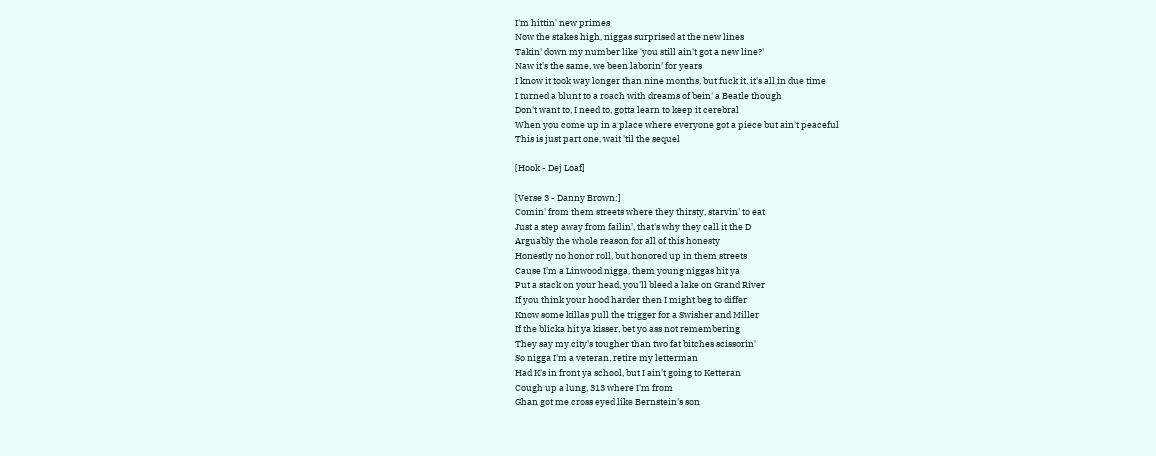I'm hittin' new primes
Now the stakes high, niggas surprised at the new lines
Takin' down my number like 'you still ain't got a new line?'
Naw it's the same, we been laborin' for years
I know it took way longer than nine months, but fuck it, it's all in due time
I turned a blunt to a roach with dreams of bein' a Beatle though
Don't want to, I need to, gotta learn to keep it cerebral
When you come up in a place where everyone got a piece but ain't peaceful
This is just part one, wait 'til the sequel

[Hook - Dej Loaf]

[Verse 3 - Danny Brown:]
Comin' from them streets where they thirsty, starvin' to eat
Just a step away from failin', that's why they call it the D
Arguably the whole reason for all of this honesty
Honestly no honor roll, but honored up in them streets
Cause I'm a Linwood nigga, them young niggas hit ya
Put a stack on your head, you'll bleed a lake on Grand River
If you think your hood harder then I might beg to differ
Know some killas pull the trigger for a Swisher and Miller
If the blicka hit ya kisser, bet yo ass not remembering
They say my city's tougher than two fat bitches scissorin'
So nigga I'm a veteran, retire my letterman
Had K's in front ya school, but I ain't going to Ketteran
Cough up a lung, 313 where I'm from
Ghan got me cross eyed like Bernstein's son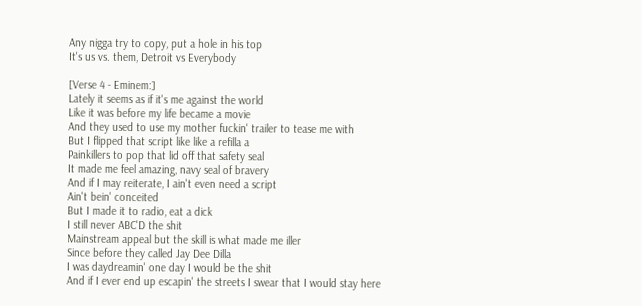Any nigga try to copy, put a hole in his top
It's us vs. them, Detroit vs Everybody

[Verse 4 - Eminem:]
Lately it seems as if it's me against the world
Like it was before my life became a movie
And they used to use my mother fuckin' trailer to tease me with
But I flipped that script like like a refilla a
Painkillers to pop that lid off that safety seal
It made me feel amazing, navy seal of bravery
And if I may reiterate, I ain't even need a script
Ain't bein' conceited
But I made it to radio, eat a dick
I still never ABC'D the shit
Mainstream appeal but the skill is what made me iller
Since before they called Jay Dee Dilla
I was daydreamin' one day I would be the shit
And if I ever end up escapin' the streets I swear that I would stay here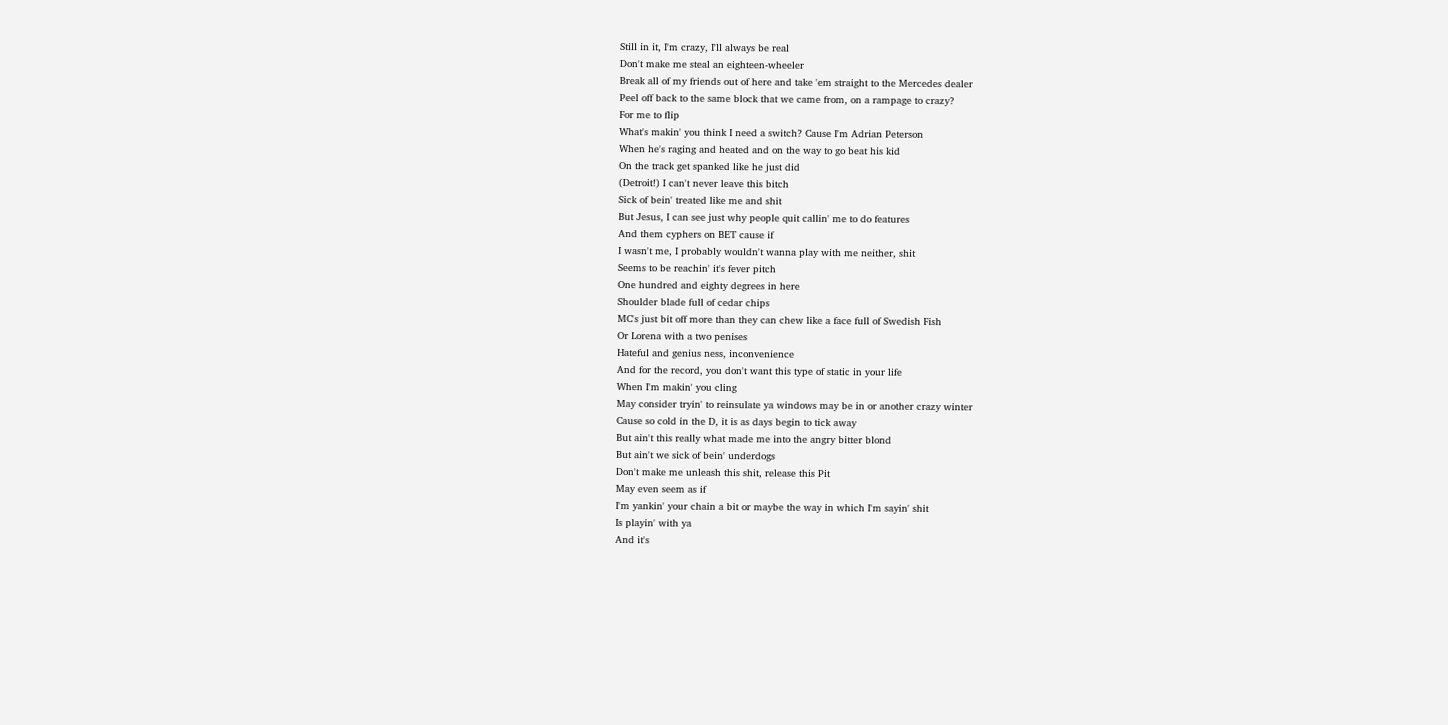Still in it, I'm crazy, I'll always be real
Don't make me steal an eighteen-wheeler
Break all of my friends out of here and take 'em straight to the Mercedes dealer
Peel off back to the same block that we came from, on a rampage to crazy?
For me to flip
What's makin' you think I need a switch? Cause I'm Adrian Peterson
When he's raging and heated and on the way to go beat his kid
On the track get spanked like he just did
(Detroit!) I can't never leave this bitch
Sick of bein' treated like me and shit
But Jesus, I can see just why people quit callin' me to do features
And them cyphers on BET cause if
I wasn't me, I probably wouldn't wanna play with me neither, shit
Seems to be reachin' it's fever pitch
One hundred and eighty degrees in here
Shoulder blade full of cedar chips
MC's just bit off more than they can chew like a face full of Swedish Fish
Or Lorena with a two penises
Hateful and genius ness, inconvenience
And for the record, you don't want this type of static in your life
When I'm makin' you cling
May consider tryin' to reinsulate ya windows may be in or another crazy winter
Cause so cold in the D, it is as days begin to tick away
But ain't this really what made me into the angry bitter blond
But ain't we sick of bein' underdogs
Don't make me unleash this shit, release this Pit
May even seem as if
I'm yankin' your chain a bit or maybe the way in which I'm sayin' shit
Is playin' with ya
And it's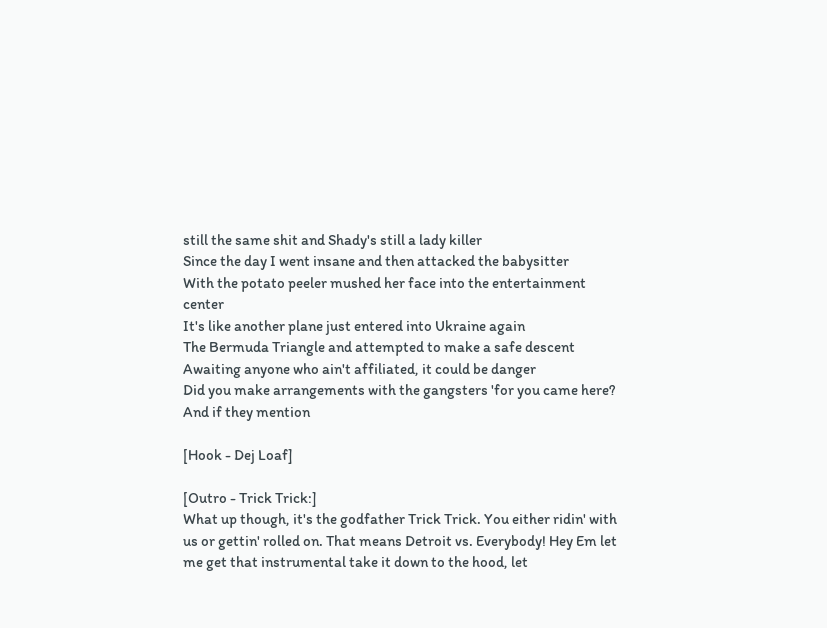still the same shit and Shady's still a lady killer
Since the day I went insane and then attacked the babysitter
With the potato peeler mushed her face into the entertainment center
It's like another plane just entered into Ukraine again
The Bermuda Triangle and attempted to make a safe descent
Awaiting anyone who ain't affiliated, it could be danger
Did you make arrangements with the gangsters 'for you came here?
And if they mention

[Hook - Dej Loaf]

[Outro - Trick Trick:]
What up though, it's the godfather Trick Trick. You either ridin' with us or gettin' rolled on. That means Detroit vs. Everybody! Hey Em let me get that instrumental take it down to the hood, let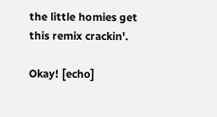the little homies get this remix crackin'.

Okay! [echo]